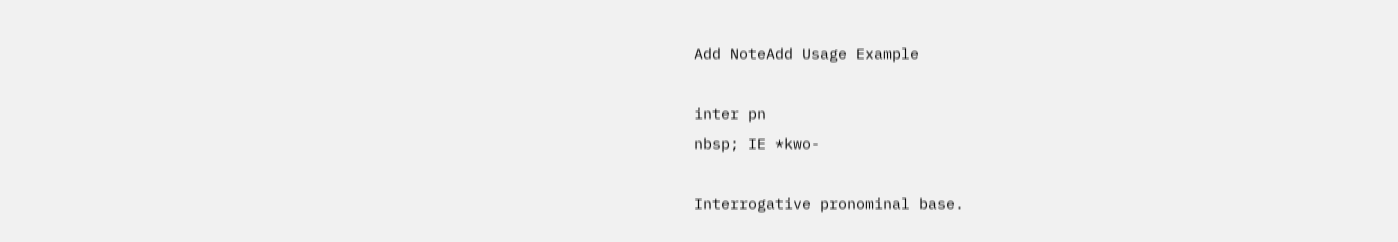Add NoteAdd Usage Example

inter pn
nbsp; IE *kwo-

Interrogative pronominal base.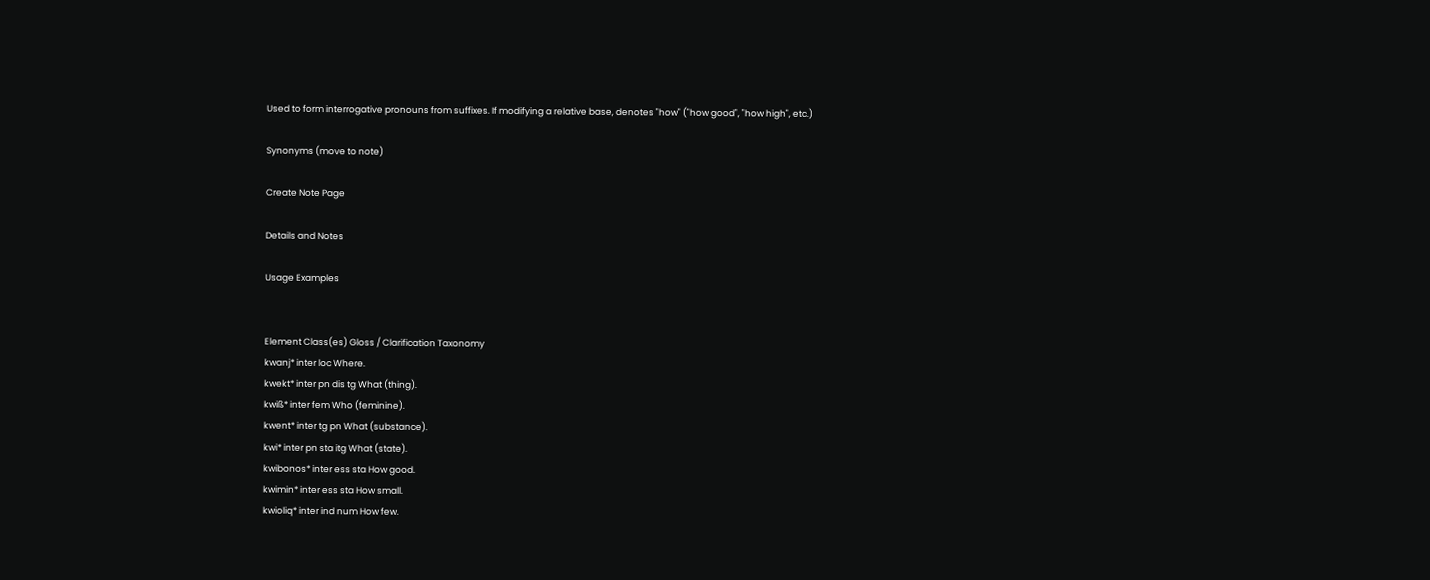Used to form interrogative pronouns from suffixes. If modifying a relative base, denotes "how" ("how good", "how high", etc.)

Synonyms (move to note)

Create Note Page

Details and Notes

Usage Examples


Element Class(es) Gloss / Clarification Taxonomy
kwanj* inter loc Where.
kwekt* inter pn dis tg What (thing).
kwiß* inter fem Who (feminine).
kwent* inter tg pn What (substance).
kwi* inter pn sta itg What (state).
kwibonos* inter ess sta How good.
kwimin* inter ess sta How small.
kwioliq* inter ind num How few.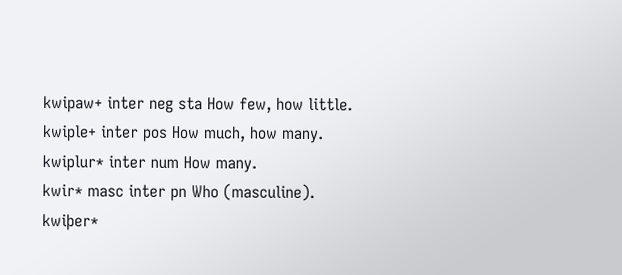kwipaw+ inter neg sta How few, how little.
kwiple+ inter pos How much, how many.
kwiplur* inter num How many.
kwir* masc inter pn Who (masculine).
kwiþer*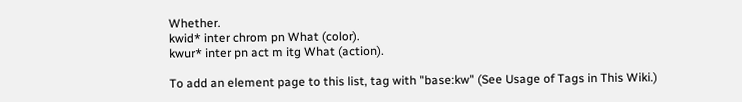Whether.
kwid* inter chrom pn What (color).
kwur* inter pn act m itg What (action).

To add an element page to this list, tag with "base:kw" (See Usage of Tags in This Wiki.)